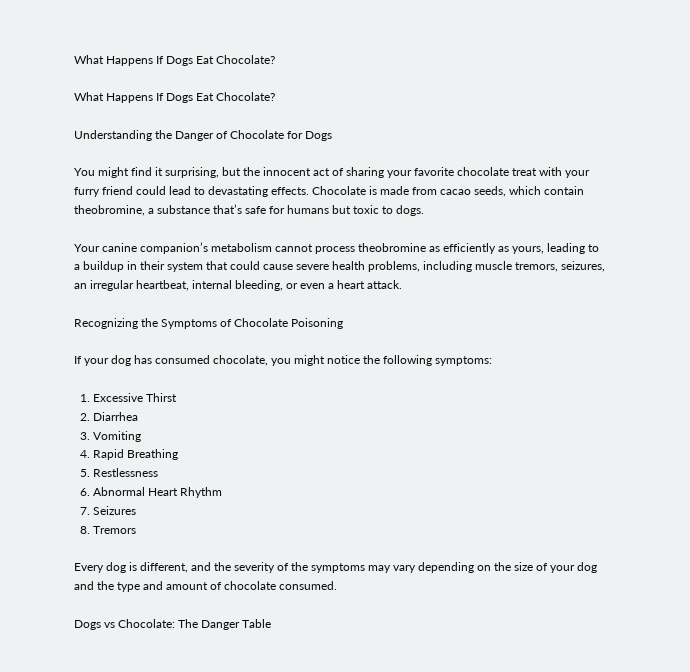What Happens If Dogs Eat Chocolate?

What Happens If Dogs Eat Chocolate?

Understanding the Danger of Chocolate for Dogs

You might find it surprising, but the innocent act of sharing your favorite chocolate treat with your furry friend could lead to devastating effects. Chocolate is made from cacao seeds, which contain theobromine, a substance that’s safe for humans but toxic to dogs.

Your canine companion’s metabolism cannot process theobromine as efficiently as yours, leading to a buildup in their system that could cause severe health problems, including muscle tremors, seizures, an irregular heartbeat, internal bleeding, or even a heart attack.

Recognizing the Symptoms of Chocolate Poisoning

If your dog has consumed chocolate, you might notice the following symptoms:

  1. Excessive Thirst
  2. Diarrhea
  3. Vomiting
  4. Rapid Breathing
  5. Restlessness
  6. Abnormal Heart Rhythm
  7. Seizures
  8. Tremors

Every dog is different, and the severity of the symptoms may vary depending on the size of your dog and the type and amount of chocolate consumed.

Dogs vs Chocolate: The Danger Table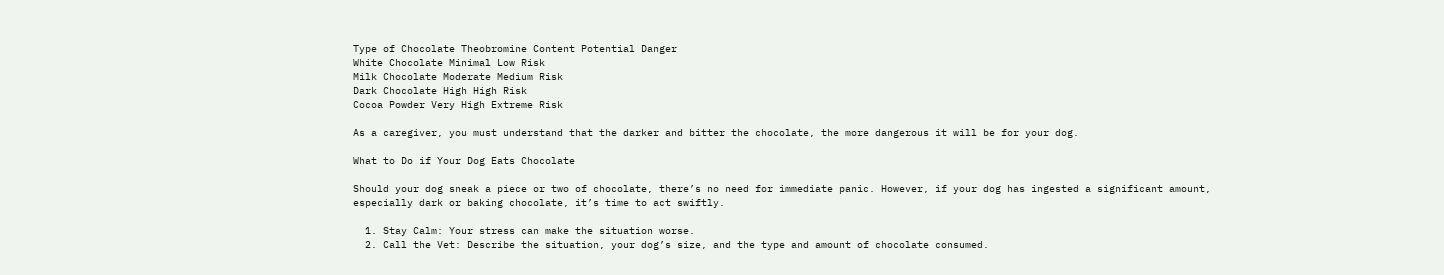Type of Chocolate Theobromine Content Potential Danger
White Chocolate Minimal Low Risk
Milk Chocolate Moderate Medium Risk
Dark Chocolate High High Risk
Cocoa Powder Very High Extreme Risk

As a caregiver, you must understand that the darker and bitter the chocolate, the more dangerous it will be for your dog.

What to Do if Your Dog Eats Chocolate

Should your dog sneak a piece or two of chocolate, there’s no need for immediate panic. However, if your dog has ingested a significant amount, especially dark or baking chocolate, it’s time to act swiftly.

  1. Stay Calm: Your stress can make the situation worse.
  2. Call the Vet: Describe the situation, your dog’s size, and the type and amount of chocolate consumed.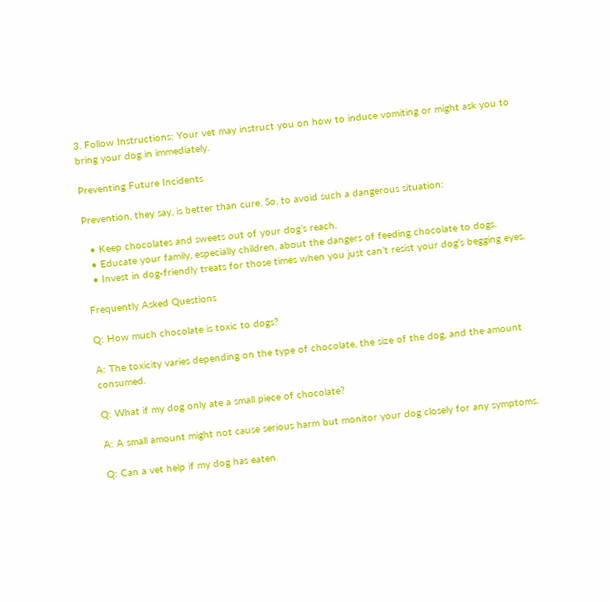3. Follow Instructions: Your vet may instruct you on how to induce vomiting or might ask you to bring your dog in immediately.

Preventing Future Incidents

Prevention, they say, is better than cure. So, to avoid such a dangerous situation:

  • Keep chocolates and sweets out of your dog’s reach.
  • Educate your family, especially children, about the dangers of feeding chocolate to dogs.
  • Invest in dog-friendly treats for those times when you just can’t resist your dog’s begging eyes.

Frequently Asked Questions

Q: How much chocolate is toxic to dogs?

A: The toxicity varies depending on the type of chocolate, the size of the dog, and the amount consumed.

Q: What if my dog only ate a small piece of chocolate?

A: A small amount might not cause serious harm but monitor your dog closely for any symptoms.

Q: Can a vet help if my dog has eaten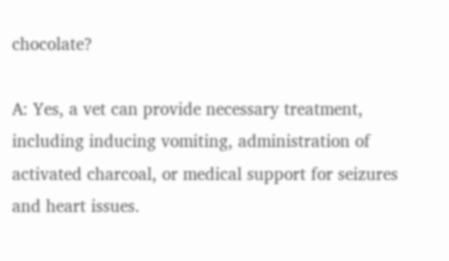chocolate?

A: Yes, a vet can provide necessary treatment, including inducing vomiting, administration of activated charcoal, or medical support for seizures and heart issues.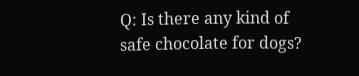Q: Is there any kind of safe chocolate for dogs?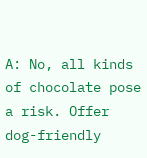A: No, all kinds of chocolate pose a risk. Offer dog-friendly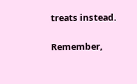treats instead.

Remember,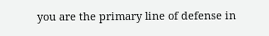you are the primary line of defense in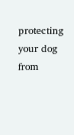protecting your dog from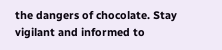the dangers of chocolate. Stay vigilant and informed to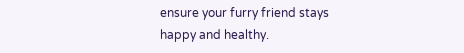ensure your furry friend stays happy and healthy.